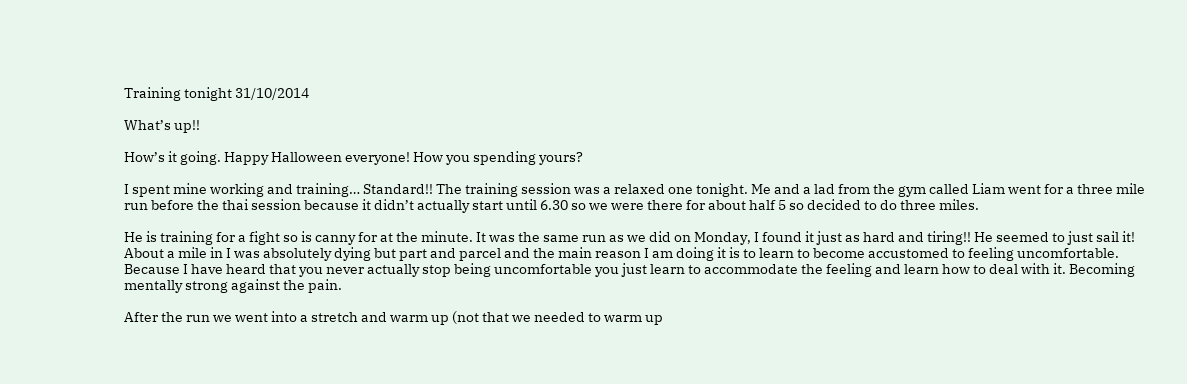Training tonight 31/10/2014

What’s up!!

How’s it going. Happy Halloween everyone! How you spending yours?

I spent mine working and training… Standard!! The training session was a relaxed one tonight. Me and a lad from the gym called Liam went for a three mile run before the thai session because it didn’t actually start until 6.30 so we were there for about half 5 so decided to do three miles.

He is training for a fight so is canny for at the minute. It was the same run as we did on Monday, I found it just as hard and tiring!! He seemed to just sail it! About a mile in I was absolutely dying but part and parcel and the main reason I am doing it is to learn to become accustomed to feeling uncomfortable. Because I have heard that you never actually stop being uncomfortable you just learn to accommodate the feeling and learn how to deal with it. Becoming mentally strong against the pain.

After the run we went into a stretch and warm up (not that we needed to warm up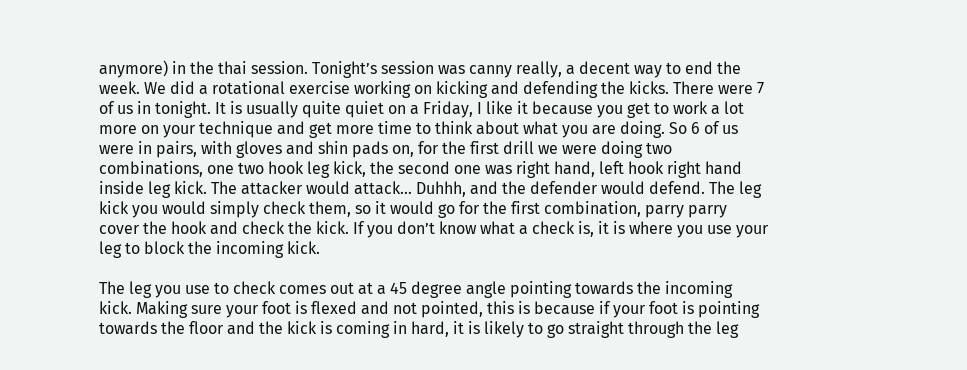anymore) in the thai session. Tonight’s session was canny really, a decent way to end the week. We did a rotational exercise working on kicking and defending the kicks. There were 7 of us in tonight. It is usually quite quiet on a Friday, I like it because you get to work a lot more on your technique and get more time to think about what you are doing. So 6 of us were in pairs, with gloves and shin pads on, for the first drill we were doing two combinations, one two hook leg kick, the second one was right hand, left hook right hand inside leg kick. The attacker would attack… Duhhh, and the defender would defend. The leg kick you would simply check them, so it would go for the first combination, parry parry cover the hook and check the kick. If you don’t know what a check is, it is where you use your leg to block the incoming kick.

The leg you use to check comes out at a 45 degree angle pointing towards the incoming kick. Making sure your foot is flexed and not pointed, this is because if your foot is pointing towards the floor and the kick is coming in hard, it is likely to go straight through the leg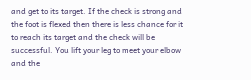and get to its target. If the check is strong and the foot is flexed then there is less chance for it to reach its target and the check will be successful. You lift your leg to meet your elbow and the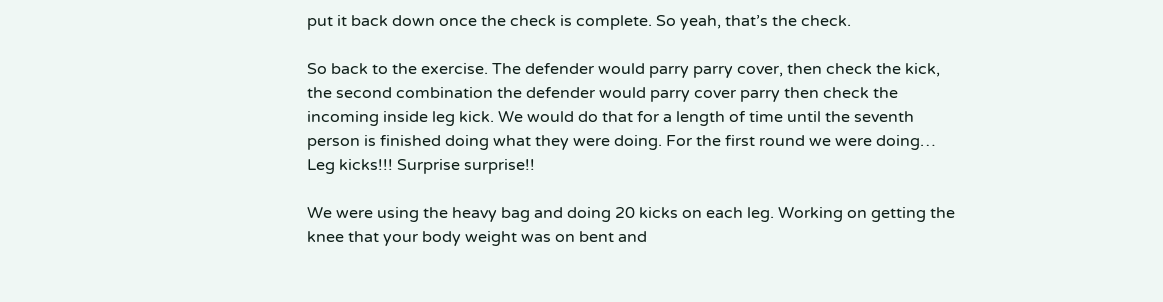put it back down once the check is complete. So yeah, that’s the check.

So back to the exercise. The defender would parry parry cover, then check the kick, the second combination the defender would parry cover parry then check the incoming inside leg kick. We would do that for a length of time until the seventh person is finished doing what they were doing. For the first round we were doing… Leg kicks!!! Surprise surprise!!

We were using the heavy bag and doing 20 kicks on each leg. Working on getting the knee that your body weight was on bent and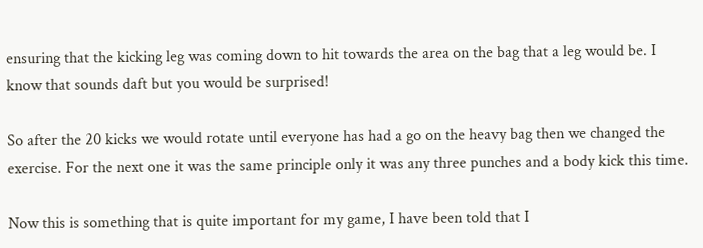ensuring that the kicking leg was coming down to hit towards the area on the bag that a leg would be. I know that sounds daft but you would be surprised!

So after the 20 kicks we would rotate until everyone has had a go on the heavy bag then we changed the exercise. For the next one it was the same principle only it was any three punches and a body kick this time.

Now this is something that is quite important for my game, I have been told that I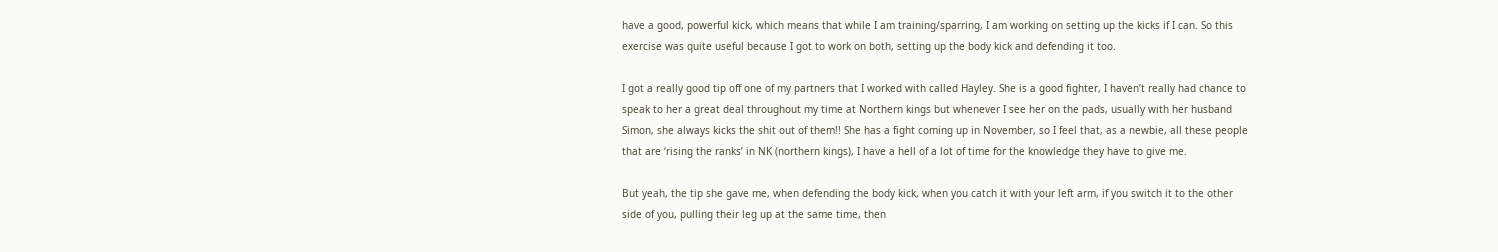have a good, powerful kick, which means that while I am training/sparring, I am working on setting up the kicks if I can. So this exercise was quite useful because I got to work on both, setting up the body kick and defending it too.

I got a really good tip off one of my partners that I worked with called Hayley. She is a good fighter, I haven’t really had chance to speak to her a great deal throughout my time at Northern kings but whenever I see her on the pads, usually with her husband Simon, she always kicks the shit out of them!! She has a fight coming up in November, so I feel that, as a newbie, all these people that are ‘rising the ranks’ in NK (northern kings), I have a hell of a lot of time for the knowledge they have to give me.

But yeah, the tip she gave me, when defending the body kick, when you catch it with your left arm, if you switch it to the other side of you, pulling their leg up at the same time, then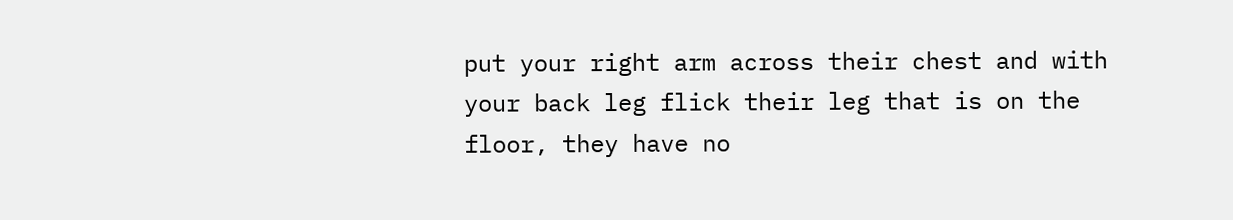put your right arm across their chest and with your back leg flick their leg that is on the floor, they have no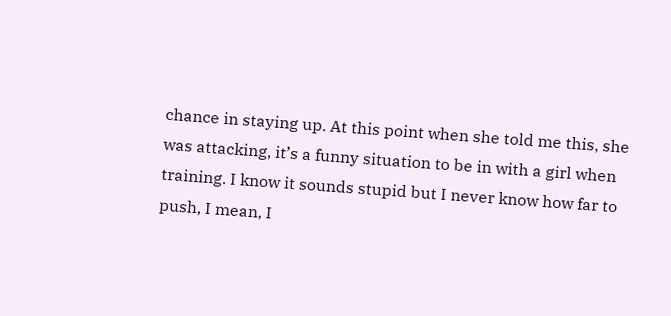chance in staying up. At this point when she told me this, she was attacking, it’s a funny situation to be in with a girl when training. I know it sounds stupid but I never know how far to push, I mean, I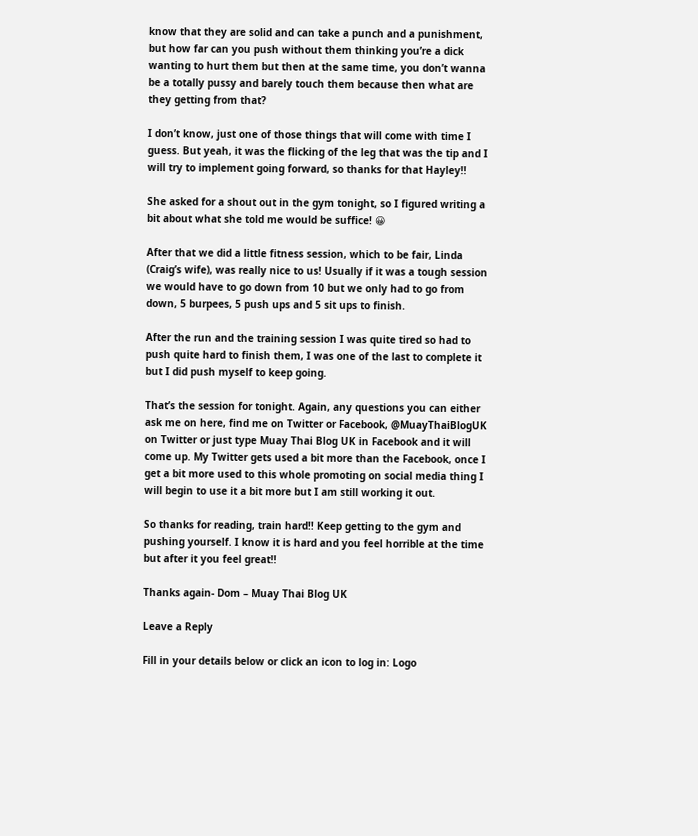know that they are solid and can take a punch and a punishment, but how far can you push without them thinking you’re a dick wanting to hurt them but then at the same time, you don’t wanna be a totally pussy and barely touch them because then what are they getting from that?

I don’t know, just one of those things that will come with time I guess. But yeah, it was the flicking of the leg that was the tip and I will try to implement going forward, so thanks for that Hayley!!

She asked for a shout out in the gym tonight, so I figured writing a bit about what she told me would be suffice! 😀

After that we did a little fitness session, which to be fair, Linda (Craig’s wife), was really nice to us! Usually if it was a tough session we would have to go down from 10 but we only had to go from down, 5 burpees, 5 push ups and 5 sit ups to finish.

After the run and the training session I was quite tired so had to push quite hard to finish them, I was one of the last to complete it but I did push myself to keep going.

That’s the session for tonight. Again, any questions you can either ask me on here, find me on Twitter or Facebook, @MuayThaiBlogUK on Twitter or just type Muay Thai Blog UK in Facebook and it will come up. My Twitter gets used a bit more than the Facebook, once I get a bit more used to this whole promoting on social media thing I will begin to use it a bit more but I am still working it out.

So thanks for reading, train hard!! Keep getting to the gym and pushing yourself. I know it is hard and you feel horrible at the time but after it you feel great!!

Thanks again- Dom – Muay Thai Blog UK

Leave a Reply

Fill in your details below or click an icon to log in: Logo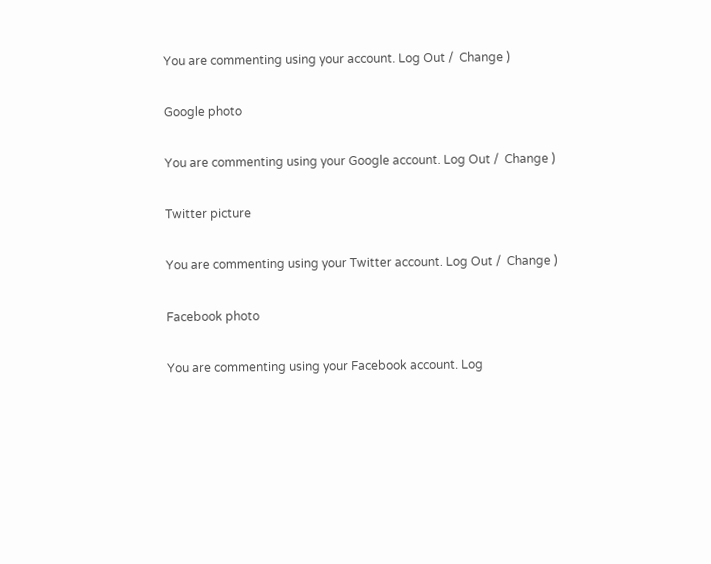You are commenting using your account. Log Out /  Change )

Google photo

You are commenting using your Google account. Log Out /  Change )

Twitter picture

You are commenting using your Twitter account. Log Out /  Change )

Facebook photo

You are commenting using your Facebook account. Log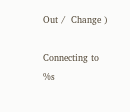Out /  Change )

Connecting to %s